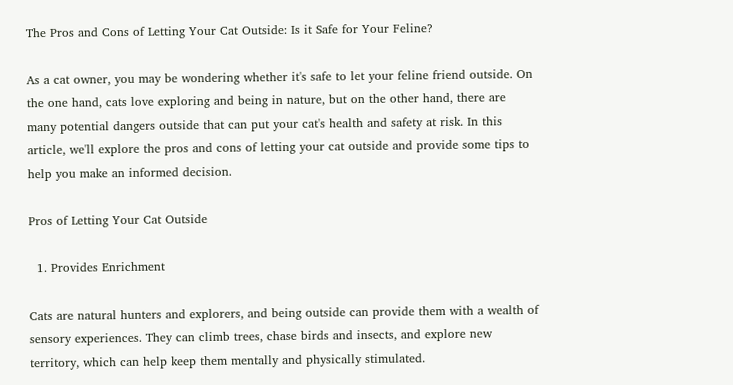The Pros and Cons of Letting Your Cat Outside: Is it Safe for Your Feline?

As a cat owner, you may be wondering whether it's safe to let your feline friend outside. On the one hand, cats love exploring and being in nature, but on the other hand, there are many potential dangers outside that can put your cat's health and safety at risk. In this article, we'll explore the pros and cons of letting your cat outside and provide some tips to help you make an informed decision.

Pros of Letting Your Cat Outside

  1. Provides Enrichment

Cats are natural hunters and explorers, and being outside can provide them with a wealth of sensory experiences. They can climb trees, chase birds and insects, and explore new territory, which can help keep them mentally and physically stimulated.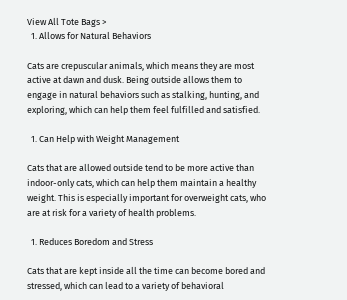View All Tote Bags >
  1. Allows for Natural Behaviors

Cats are crepuscular animals, which means they are most active at dawn and dusk. Being outside allows them to engage in natural behaviors such as stalking, hunting, and exploring, which can help them feel fulfilled and satisfied.

  1. Can Help with Weight Management

Cats that are allowed outside tend to be more active than indoor-only cats, which can help them maintain a healthy weight. This is especially important for overweight cats, who are at risk for a variety of health problems.

  1. Reduces Boredom and Stress

Cats that are kept inside all the time can become bored and stressed, which can lead to a variety of behavioral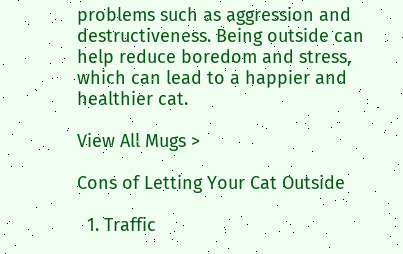problems such as aggression and destructiveness. Being outside can help reduce boredom and stress, which can lead to a happier and healthier cat.

View All Mugs >

Cons of Letting Your Cat Outside

  1. Traffic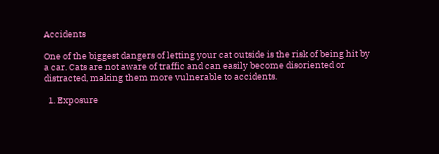Accidents

One of the biggest dangers of letting your cat outside is the risk of being hit by a car. Cats are not aware of traffic and can easily become disoriented or distracted, making them more vulnerable to accidents.

  1. Exposure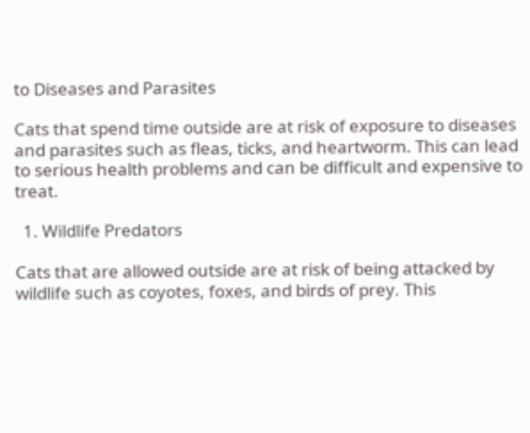to Diseases and Parasites

Cats that spend time outside are at risk of exposure to diseases and parasites such as fleas, ticks, and heartworm. This can lead to serious health problems and can be difficult and expensive to treat.

  1. Wildlife Predators

Cats that are allowed outside are at risk of being attacked by wildlife such as coyotes, foxes, and birds of prey. This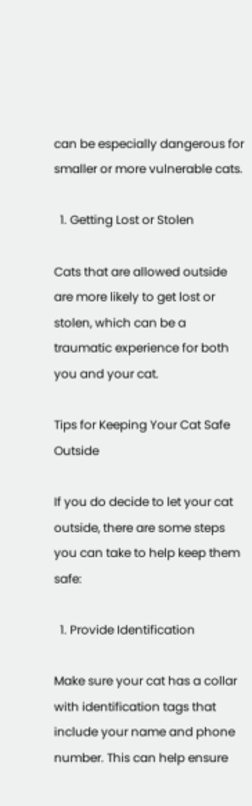can be especially dangerous for smaller or more vulnerable cats.

  1. Getting Lost or Stolen

Cats that are allowed outside are more likely to get lost or stolen, which can be a traumatic experience for both you and your cat.

Tips for Keeping Your Cat Safe Outside

If you do decide to let your cat outside, there are some steps you can take to help keep them safe:

  1. Provide Identification

Make sure your cat has a collar with identification tags that include your name and phone number. This can help ensure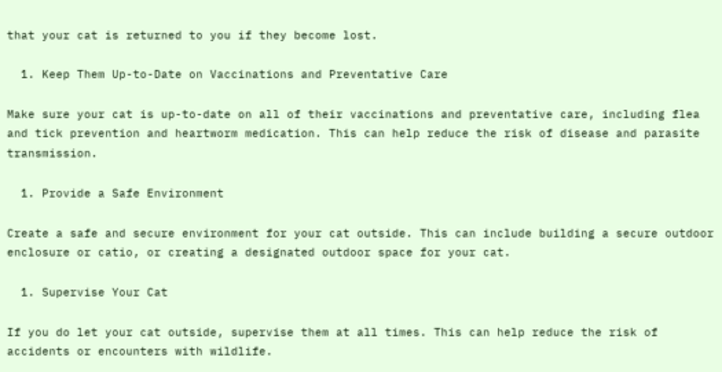that your cat is returned to you if they become lost.

  1. Keep Them Up-to-Date on Vaccinations and Preventative Care

Make sure your cat is up-to-date on all of their vaccinations and preventative care, including flea and tick prevention and heartworm medication. This can help reduce the risk of disease and parasite transmission.

  1. Provide a Safe Environment

Create a safe and secure environment for your cat outside. This can include building a secure outdoor enclosure or catio, or creating a designated outdoor space for your cat.

  1. Supervise Your Cat

If you do let your cat outside, supervise them at all times. This can help reduce the risk of accidents or encounters with wildlife.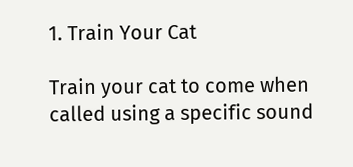1. Train Your Cat

Train your cat to come when called using a specific sound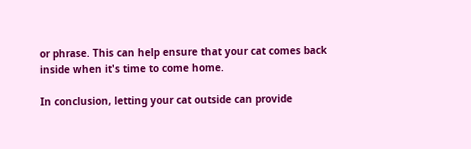or phrase. This can help ensure that your cat comes back inside when it's time to come home.

In conclusion, letting your cat outside can provide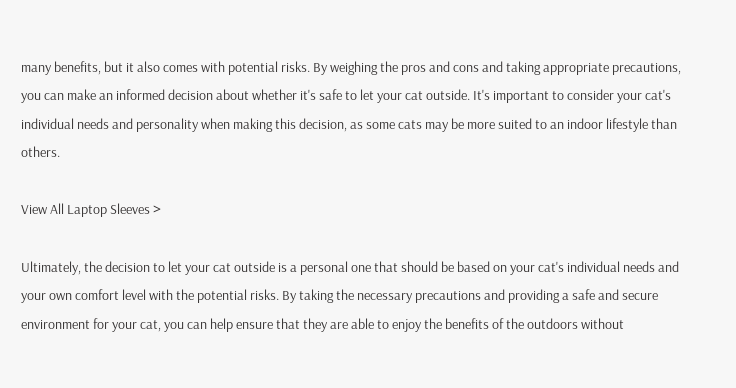many benefits, but it also comes with potential risks. By weighing the pros and cons and taking appropriate precautions, you can make an informed decision about whether it's safe to let your cat outside. It's important to consider your cat's individual needs and personality when making this decision, as some cats may be more suited to an indoor lifestyle than others.

View All Laptop Sleeves >

Ultimately, the decision to let your cat outside is a personal one that should be based on your cat's individual needs and your own comfort level with the potential risks. By taking the necessary precautions and providing a safe and secure environment for your cat, you can help ensure that they are able to enjoy the benefits of the outdoors without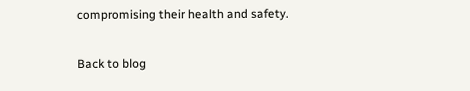compromising their health and safety.

Back to blog